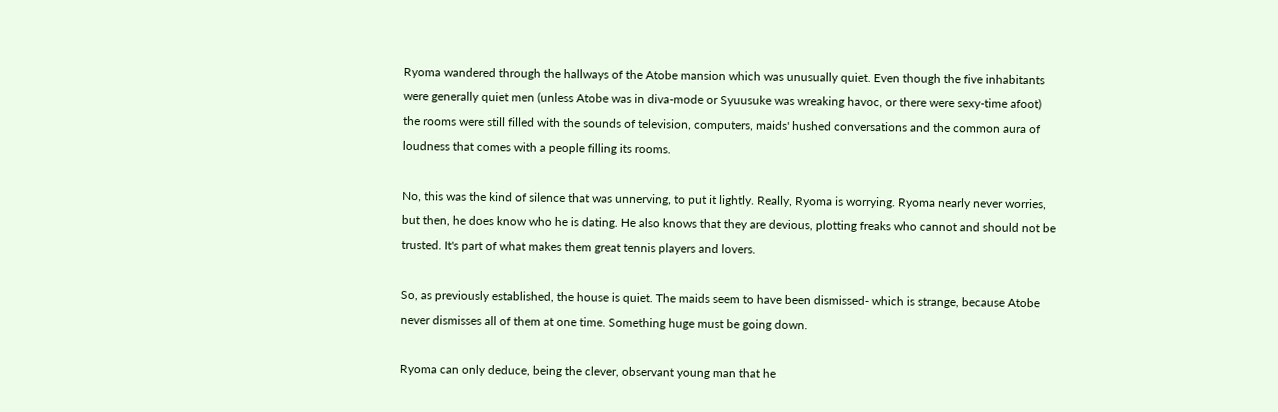Ryoma wandered through the hallways of the Atobe mansion which was unusually quiet. Even though the five inhabitants were generally quiet men (unless Atobe was in diva-mode or Syuusuke was wreaking havoc, or there were sexy-time afoot) the rooms were still filled with the sounds of television, computers, maids' hushed conversations and the common aura of loudness that comes with a people filling its rooms.

No, this was the kind of silence that was unnerving, to put it lightly. Really, Ryoma is worrying. Ryoma nearly never worries, but then, he does know who he is dating. He also knows that they are devious, plotting freaks who cannot and should not be trusted. It's part of what makes them great tennis players and lovers.

So, as previously established, the house is quiet. The maids seem to have been dismissed- which is strange, because Atobe never dismisses all of them at one time. Something huge must be going down.

Ryoma can only deduce, being the clever, observant young man that he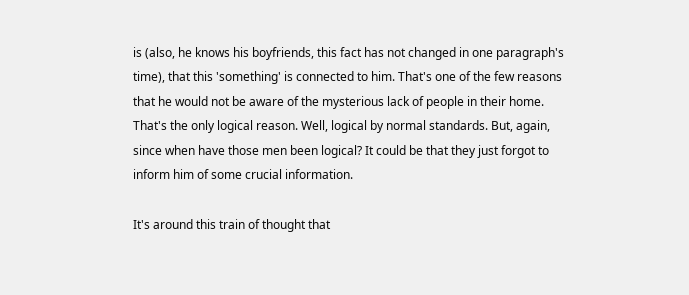is (also, he knows his boyfriends, this fact has not changed in one paragraph's time), that this 'something' is connected to him. That's one of the few reasons that he would not be aware of the mysterious lack of people in their home. That's the only logical reason. Well, logical by normal standards. But, again, since when have those men been logical? It could be that they just forgot to inform him of some crucial information.

It's around this train of thought that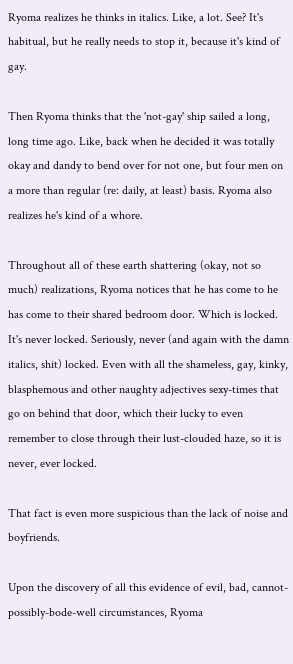Ryoma realizes he thinks in italics. Like, a lot. See? It's habitual, but he really needs to stop it, because it's kind of gay.

Then Ryoma thinks that the 'not-gay' ship sailed a long, long time ago. Like, back when he decided it was totally okay and dandy to bend over for not one, but four men on a more than regular (re: daily, at least) basis. Ryoma also realizes he's kind of a whore.

Throughout all of these earth shattering (okay, not so much) realizations, Ryoma notices that he has come to he has come to their shared bedroom door. Which is locked. It's never locked. Seriously, never (and again with the damn italics, shit) locked. Even with all the shameless, gay, kinky, blasphemous and other naughty adjectives sexy-times that go on behind that door, which their lucky to even remember to close through their lust-clouded haze, so it is never, ever locked.

That fact is even more suspicious than the lack of noise and boyfriends.

Upon the discovery of all this evidence of evil, bad, cannot-possibly-bode-well circumstances, Ryoma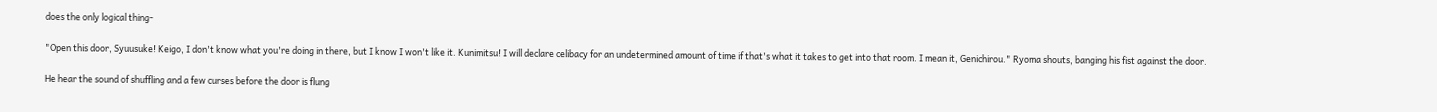does the only logical thing-

"Open this door, Syuusuke! Keigo, I don't know what you're doing in there, but I know I won't like it. Kunimitsu! I will declare celibacy for an undetermined amount of time if that's what it takes to get into that room. I mean it, Genichirou." Ryoma shouts, banging his fist against the door.

He hear the sound of shuffling and a few curses before the door is flung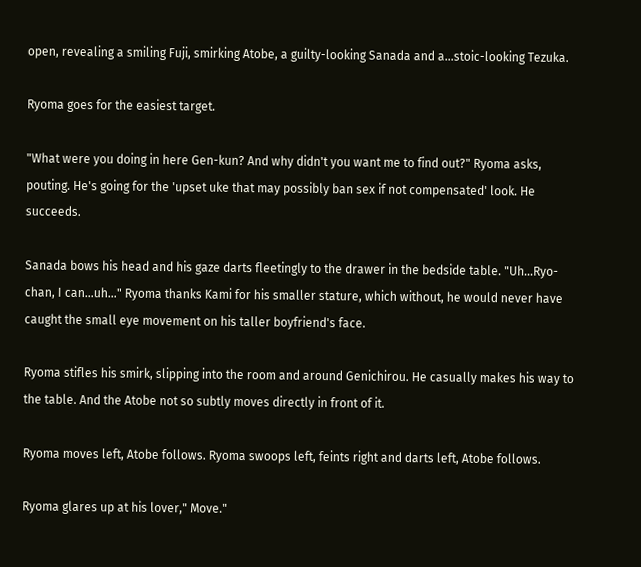open, revealing a smiling Fuji, smirking Atobe, a guilty-looking Sanada and a…stoic-looking Tezuka.

Ryoma goes for the easiest target.

"What were you doing in here Gen-kun? And why didn't you want me to find out?" Ryoma asks, pouting. He's going for the 'upset uke that may possibly ban sex if not compensated' look. He succeeds.

Sanada bows his head and his gaze darts fleetingly to the drawer in the bedside table. "Uh…Ryo-chan, I can…uh…" Ryoma thanks Kami for his smaller stature, which without, he would never have caught the small eye movement on his taller boyfriend's face.

Ryoma stifles his smirk, slipping into the room and around Genichirou. He casually makes his way to the table. And the Atobe not so subtly moves directly in front of it.

Ryoma moves left, Atobe follows. Ryoma swoops left, feints right and darts left, Atobe follows.

Ryoma glares up at his lover," Move."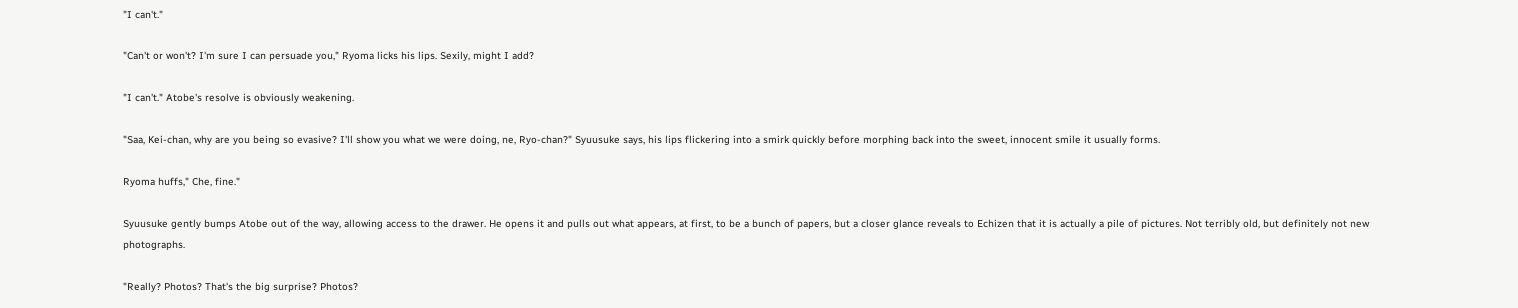"I can't."

"Can't or won't? I'm sure I can persuade you," Ryoma licks his lips. Sexily, might I add?

"I can't." Atobe's resolve is obviously weakening.

"Saa, Kei-chan, why are you being so evasive? I'll show you what we were doing, ne, Ryo-chan?" Syuusuke says, his lips flickering into a smirk quickly before morphing back into the sweet, innocent smile it usually forms.

Ryoma huffs," Che, fine."

Syuusuke gently bumps Atobe out of the way, allowing access to the drawer. He opens it and pulls out what appears, at first, to be a bunch of papers, but a closer glance reveals to Echizen that it is actually a pile of pictures. Not terribly old, but definitely not new photographs.

"Really? Photos? That's the big surprise? Photos?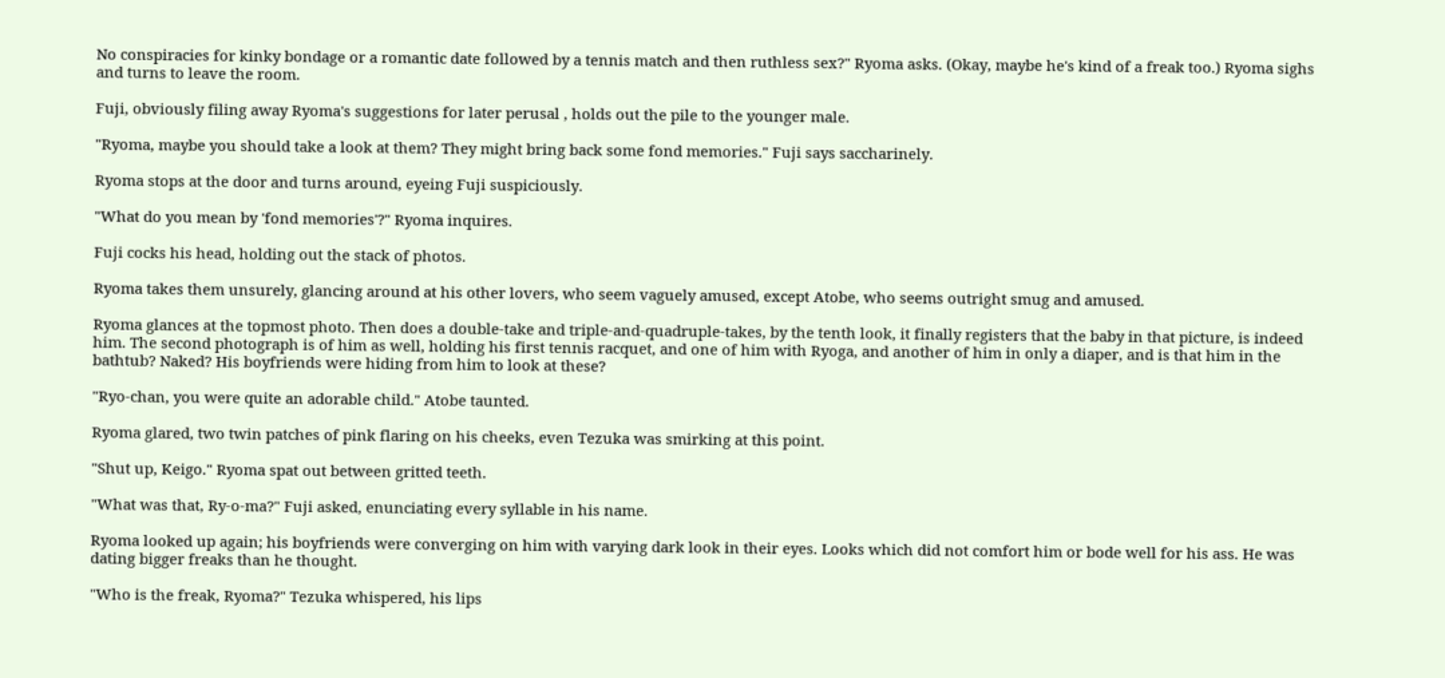No conspiracies for kinky bondage or a romantic date followed by a tennis match and then ruthless sex?" Ryoma asks. (Okay, maybe he's kind of a freak too.) Ryoma sighs and turns to leave the room.

Fuji, obviously filing away Ryoma's suggestions for later perusal , holds out the pile to the younger male.

"Ryoma, maybe you should take a look at them? They might bring back some fond memories." Fuji says saccharinely.

Ryoma stops at the door and turns around, eyeing Fuji suspiciously.

"What do you mean by 'fond memories'?" Ryoma inquires.

Fuji cocks his head, holding out the stack of photos.

Ryoma takes them unsurely, glancing around at his other lovers, who seem vaguely amused, except Atobe, who seems outright smug and amused.

Ryoma glances at the topmost photo. Then does a double-take and triple-and-quadruple-takes, by the tenth look, it finally registers that the baby in that picture, is indeed him. The second photograph is of him as well, holding his first tennis racquet, and one of him with Ryoga, and another of him in only a diaper, and is that him in the bathtub? Naked? His boyfriends were hiding from him to look at these?

"Ryo-chan, you were quite an adorable child." Atobe taunted.

Ryoma glared, two twin patches of pink flaring on his cheeks, even Tezuka was smirking at this point.

"Shut up, Keigo." Ryoma spat out between gritted teeth.

"What was that, Ry-o-ma?" Fuji asked, enunciating every syllable in his name.

Ryoma looked up again; his boyfriends were converging on him with varying dark look in their eyes. Looks which did not comfort him or bode well for his ass. He was dating bigger freaks than he thought.

"Who is the freak, Ryoma?" Tezuka whispered, his lips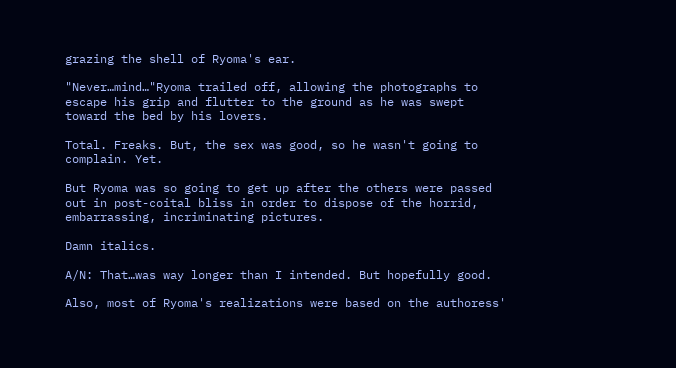grazing the shell of Ryoma's ear.

"Never…mind…"Ryoma trailed off, allowing the photographs to escape his grip and flutter to the ground as he was swept toward the bed by his lovers.

Total. Freaks. But, the sex was good, so he wasn't going to complain. Yet.

But Ryoma was so going to get up after the others were passed out in post-coital bliss in order to dispose of the horrid, embarrassing, incriminating pictures.

Damn italics.

A/N: That…was way longer than I intended. But hopefully good.

Also, most of Ryoma's realizations were based on the authoress'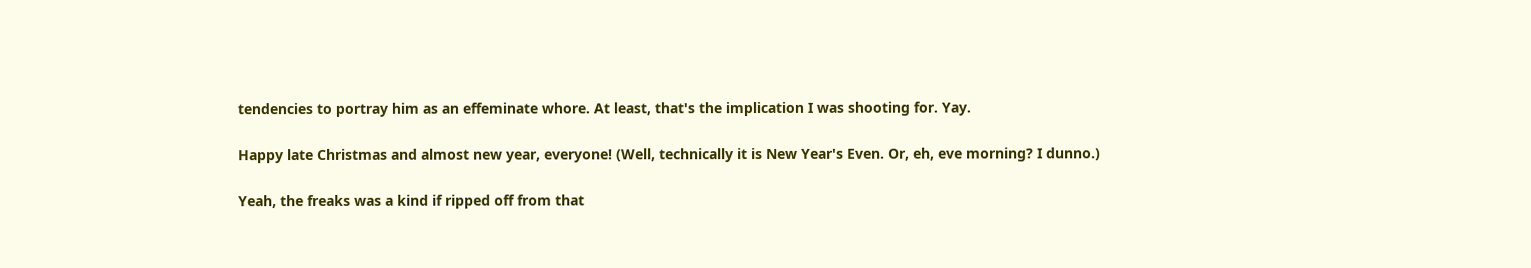tendencies to portray him as an effeminate whore. At least, that's the implication I was shooting for. Yay.

Happy late Christmas and almost new year, everyone! (Well, technically it is New Year's Even. Or, eh, eve morning? I dunno.)

Yeah, the freaks was a kind if ripped off from that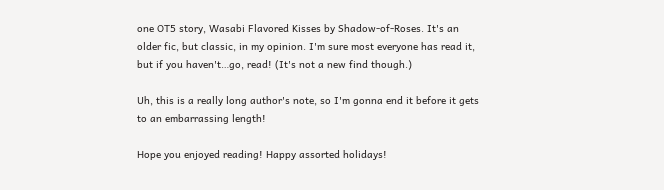one OT5 story, Wasabi Flavored Kisses by Shadow-of-Roses. It's an older fic, but classic, in my opinion. I'm sure most everyone has read it, but if you haven't…go, read! (It's not a new find though.)

Uh, this is a really long author's note, so I'm gonna end it before it gets to an embarrassing length!

Hope you enjoyed reading! Happy assorted holidays!